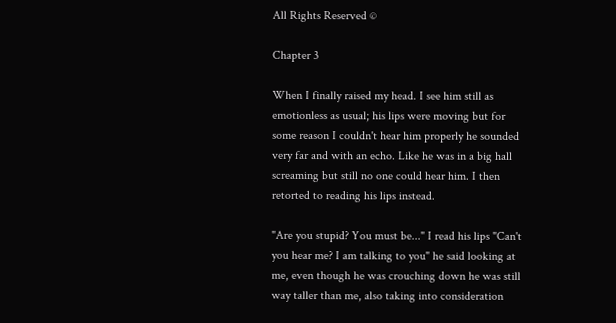All Rights Reserved ©

Chapter 3

When I finally raised my head. I see him still as emotionless as usual; his lips were moving but for some reason I couldn't hear him properly he sounded very far and with an echo. Like he was in a big hall screaming but still no one could hear him. I then retorted to reading his lips instead.

"Are you stupid? You must be..." I read his lips "Can't you hear me? I am talking to you" he said looking at me, even though he was crouching down he was still way taller than me, also taking into consideration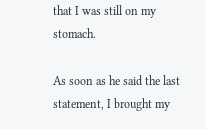that I was still on my stomach.

As soon as he said the last statement, I brought my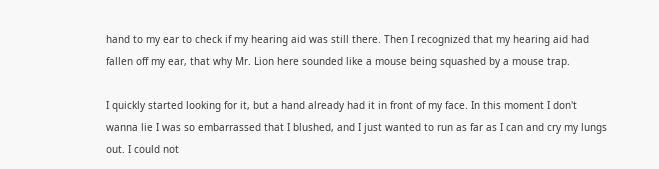hand to my ear to check if my hearing aid was still there. Then I recognized that my hearing aid had fallen off my ear, that why Mr. Lion here sounded like a mouse being squashed by a mouse trap.

I quickly started looking for it, but a hand already had it in front of my face. In this moment I don't wanna lie I was so embarrassed that I blushed, and I just wanted to run as far as I can and cry my lungs out. I could not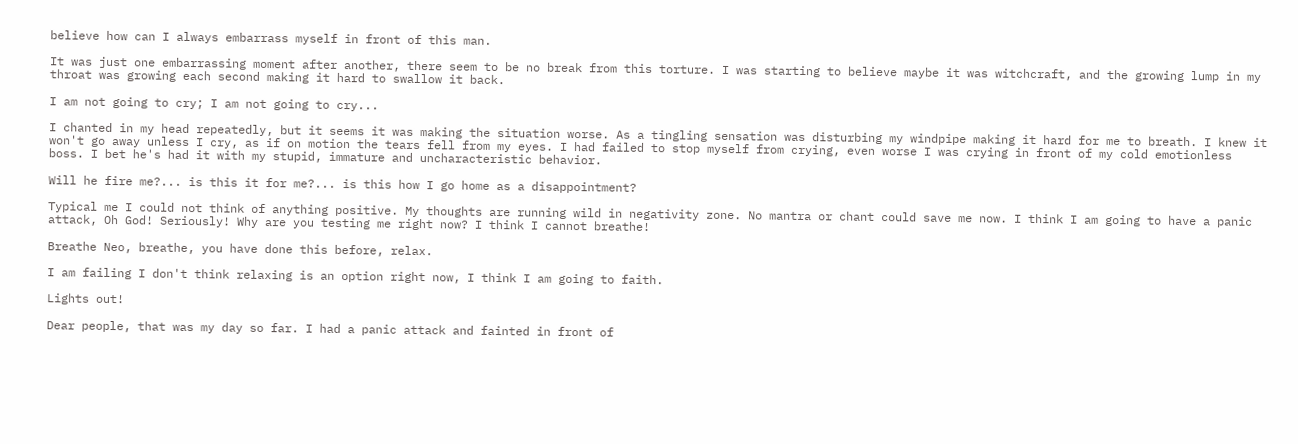believe how can I always embarrass myself in front of this man.

It was just one embarrassing moment after another, there seem to be no break from this torture. I was starting to believe maybe it was witchcraft, and the growing lump in my throat was growing each second making it hard to swallow it back.

I am not going to cry; I am not going to cry...

I chanted in my head repeatedly, but it seems it was making the situation worse. As a tingling sensation was disturbing my windpipe making it hard for me to breath. I knew it won't go away unless I cry, as if on motion the tears fell from my eyes. I had failed to stop myself from crying, even worse I was crying in front of my cold emotionless boss. I bet he's had it with my stupid, immature and uncharacteristic behavior.

Will he fire me?... is this it for me?... is this how I go home as a disappointment?

Typical me I could not think of anything positive. My thoughts are running wild in negativity zone. No mantra or chant could save me now. I think I am going to have a panic attack, Oh God! Seriously! Why are you testing me right now? I think I cannot breathe!

Breathe Neo, breathe, you have done this before, relax.

I am failing I don't think relaxing is an option right now, I think I am going to faith.

Lights out!

Dear people, that was my day so far. I had a panic attack and fainted in front of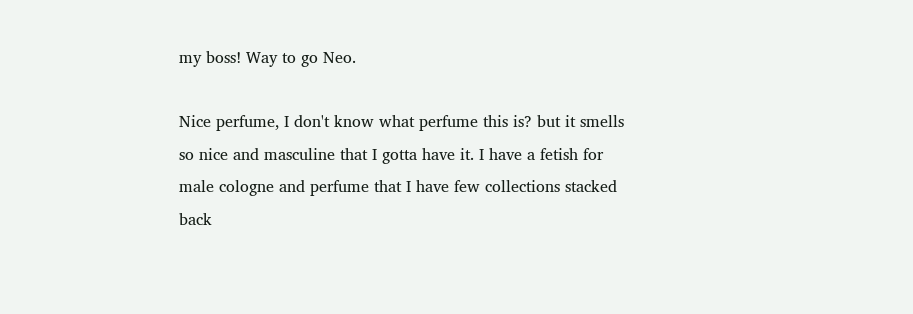my boss! Way to go Neo.

Nice perfume, I don't know what perfume this is? but it smells so nice and masculine that I gotta have it. I have a fetish for male cologne and perfume that I have few collections stacked back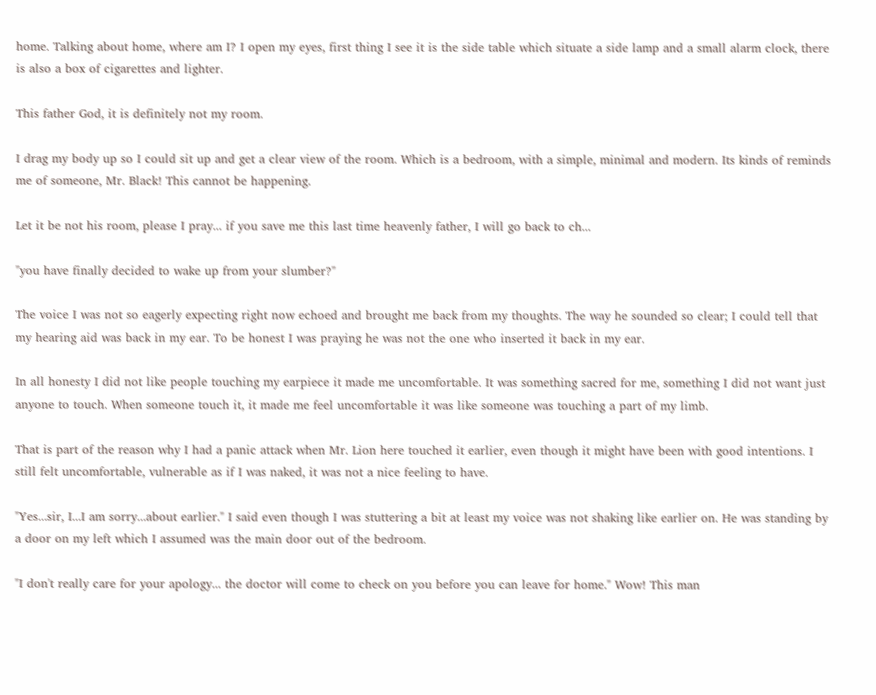home. Talking about home, where am I? I open my eyes, first thing I see it is the side table which situate a side lamp and a small alarm clock, there is also a box of cigarettes and lighter.

This father God, it is definitely not my room.

I drag my body up so I could sit up and get a clear view of the room. Which is a bedroom, with a simple, minimal and modern. Its kinds of reminds me of someone, Mr. Black! This cannot be happening.

Let it be not his room, please I pray... if you save me this last time heavenly father, I will go back to ch...

"you have finally decided to wake up from your slumber?"

The voice I was not so eagerly expecting right now echoed and brought me back from my thoughts. The way he sounded so clear; I could tell that my hearing aid was back in my ear. To be honest I was praying he was not the one who inserted it back in my ear.

In all honesty I did not like people touching my earpiece it made me uncomfortable. It was something sacred for me, something I did not want just anyone to touch. When someone touch it, it made me feel uncomfortable it was like someone was touching a part of my limb.

That is part of the reason why I had a panic attack when Mr. Lion here touched it earlier, even though it might have been with good intentions. I still felt uncomfortable, vulnerable as if I was naked, it was not a nice feeling to have.

"Yes...sir, I...I am sorry...about earlier." I said even though I was stuttering a bit at least my voice was not shaking like earlier on. He was standing by a door on my left which I assumed was the main door out of the bedroom.

"I don't really care for your apology... the doctor will come to check on you before you can leave for home." Wow! This man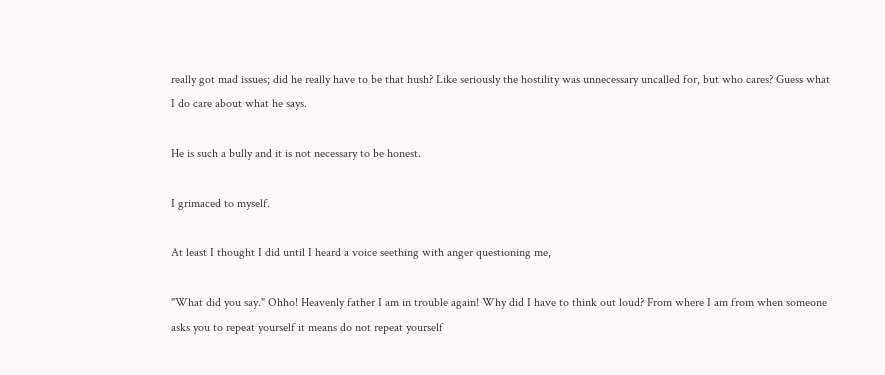really got mad issues; did he really have to be that hush? Like seriously the hostility was unnecessary uncalled for, but who cares? Guess what I do care about what he says.

He is such a bully and it is not necessary to be honest.

I grimaced to myself.

At least I thought I did until I heard a voice seething with anger questioning me,

"What did you say." Ohho! Heavenly father I am in trouble again! Why did I have to think out loud? From where I am from when someone asks you to repeat yourself it means do not repeat yourself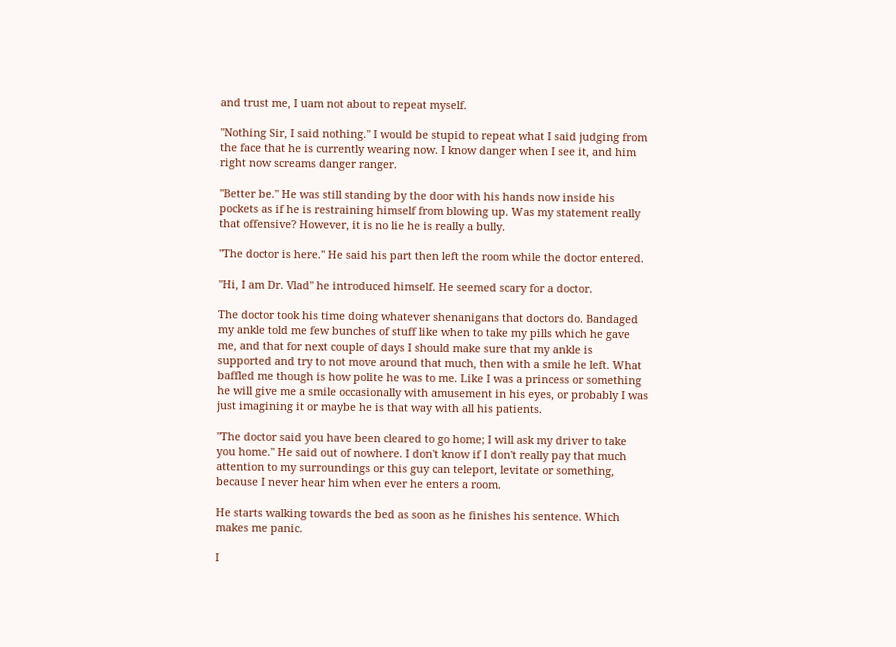and trust me, I uam not about to repeat myself.

"Nothing Sir, I said nothing." I would be stupid to repeat what I said judging from the face that he is currently wearing now. I know danger when I see it, and him right now screams danger ranger.

"Better be." He was still standing by the door with his hands now inside his pockets as if he is restraining himself from blowing up. Was my statement really that offensive? However, it is no lie he is really a bully.

"The doctor is here." He said his part then left the room while the doctor entered.

"Hi, I am Dr. Vlad" he introduced himself. He seemed scary for a doctor.

The doctor took his time doing whatever shenanigans that doctors do. Bandaged my ankle told me few bunches of stuff like when to take my pills which he gave me, and that for next couple of days I should make sure that my ankle is supported and try to not move around that much, then with a smile he left. What baffled me though is how polite he was to me. Like I was a princess or something he will give me a smile occasionally with amusement in his eyes, or probably I was just imagining it or maybe he is that way with all his patients.

"The doctor said you have been cleared to go home; I will ask my driver to take you home." He said out of nowhere. I don't know if I don't really pay that much attention to my surroundings or this guy can teleport, levitate or something, because I never hear him when ever he enters a room.

He starts walking towards the bed as soon as he finishes his sentence. Which makes me panic.

I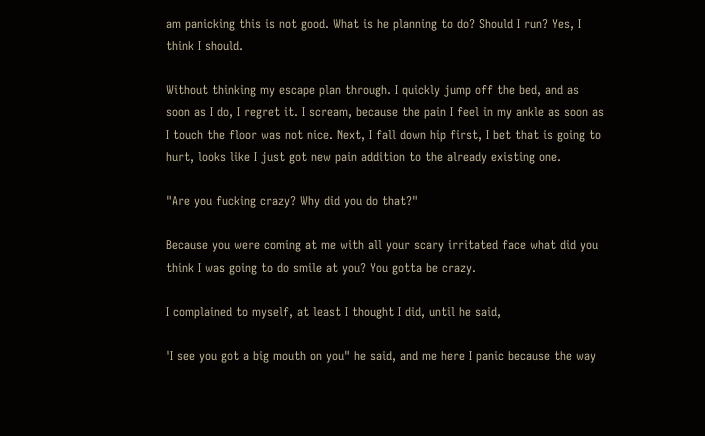am panicking this is not good. What is he planning to do? Should I run? Yes, I think I should.

Without thinking my escape plan through. I quickly jump off the bed, and as soon as I do, I regret it. I scream, because the pain I feel in my ankle as soon as I touch the floor was not nice. Next, I fall down hip first, I bet that is going to hurt, looks like I just got new pain addition to the already existing one.

"Are you fucking crazy? Why did you do that?"

Because you were coming at me with all your scary irritated face what did you think I was going to do smile at you? You gotta be crazy.

I complained to myself, at least I thought I did, until he said,

'I see you got a big mouth on you" he said, and me here I panic because the way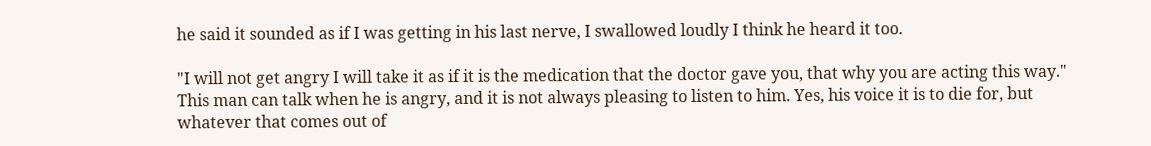he said it sounded as if I was getting in his last nerve, I swallowed loudly I think he heard it too.

"I will not get angry I will take it as if it is the medication that the doctor gave you, that why you are acting this way." This man can talk when he is angry, and it is not always pleasing to listen to him. Yes, his voice it is to die for, but whatever that comes out of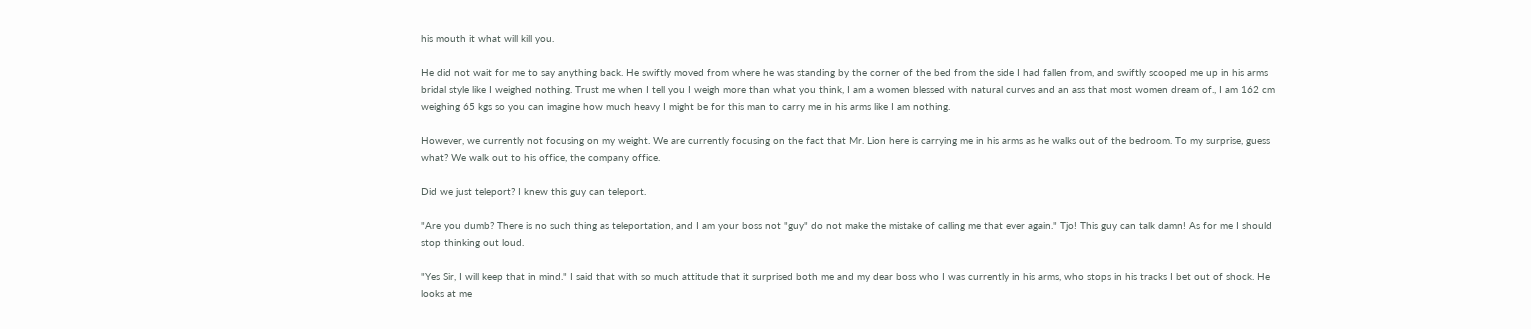his mouth it what will kill you.

He did not wait for me to say anything back. He swiftly moved from where he was standing by the corner of the bed from the side I had fallen from, and swiftly scooped me up in his arms bridal style like I weighed nothing. Trust me when I tell you I weigh more than what you think, I am a women blessed with natural curves and an ass that most women dream of., I am 162 cm weighing 65 kgs so you can imagine how much heavy I might be for this man to carry me in his arms like I am nothing.

However, we currently not focusing on my weight. We are currently focusing on the fact that Mr. Lion here is carrying me in his arms as he walks out of the bedroom. To my surprise, guess what? We walk out to his office, the company office.

Did we just teleport? I knew this guy can teleport.

"Are you dumb? There is no such thing as teleportation, and I am your boss not "guy" do not make the mistake of calling me that ever again." Tjo! This guy can talk damn! As for me I should stop thinking out loud.

"Yes Sir, I will keep that in mind." I said that with so much attitude that it surprised both me and my dear boss who I was currently in his arms, who stops in his tracks I bet out of shock. He looks at me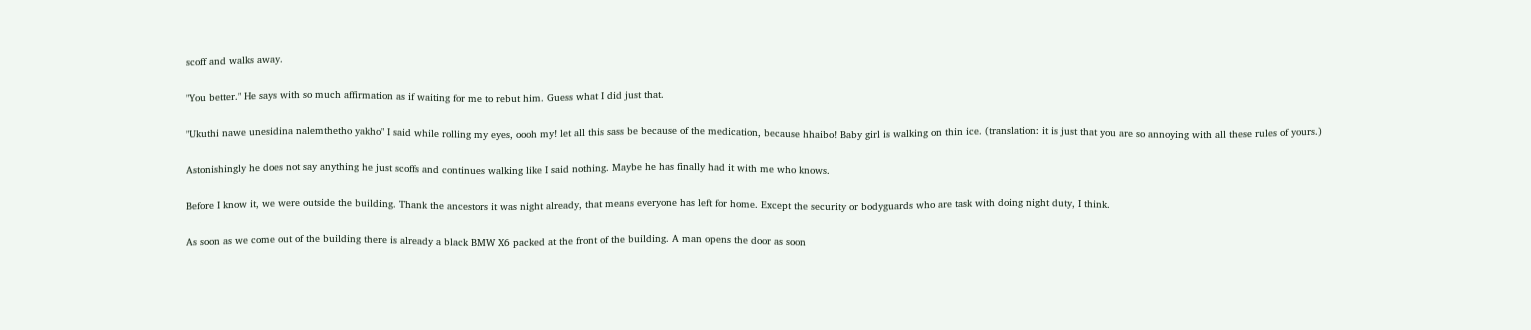scoff and walks away.

"You better." He says with so much affirmation as if waiting for me to rebut him. Guess what I did just that.

"Ukuthi nawe unesidina nalemthetho yakho" I said while rolling my eyes, oooh my! let all this sass be because of the medication, because hhaibo! Baby girl is walking on thin ice. (translation: it is just that you are so annoying with all these rules of yours.)

Astonishingly he does not say anything he just scoffs and continues walking like I said nothing. Maybe he has finally had it with me who knows.

Before I know it, we were outside the building. Thank the ancestors it was night already, that means everyone has left for home. Except the security or bodyguards who are task with doing night duty, I think.

As soon as we come out of the building there is already a black BMW X6 packed at the front of the building. A man opens the door as soon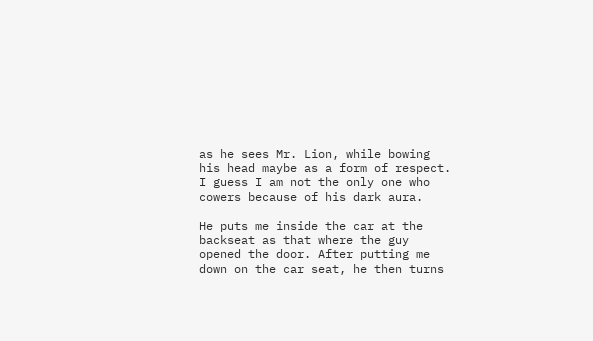as he sees Mr. Lion, while bowing his head maybe as a form of respect. I guess I am not the only one who cowers because of his dark aura.

He puts me inside the car at the backseat as that where the guy opened the door. After putting me down on the car seat, he then turns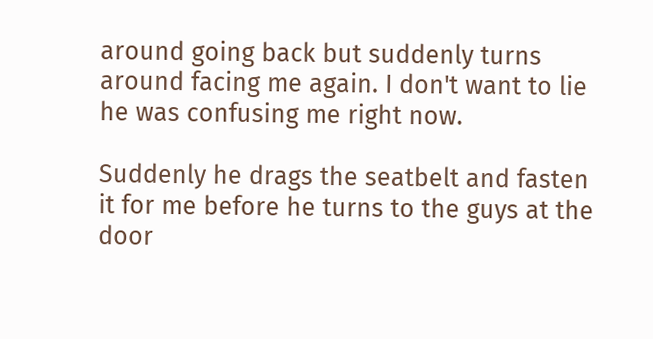around going back but suddenly turns around facing me again. I don't want to lie he was confusing me right now.

Suddenly he drags the seatbelt and fasten it for me before he turns to the guys at the door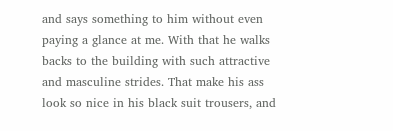and says something to him without even paying a glance at me. With that he walks backs to the building with such attractive and masculine strides. That make his ass look so nice in his black suit trousers, and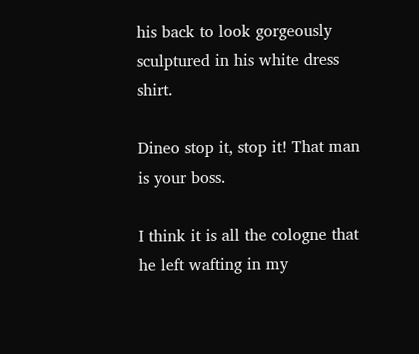his back to look gorgeously sculptured in his white dress shirt.

Dineo stop it, stop it! That man is your boss.

I think it is all the cologne that he left wafting in my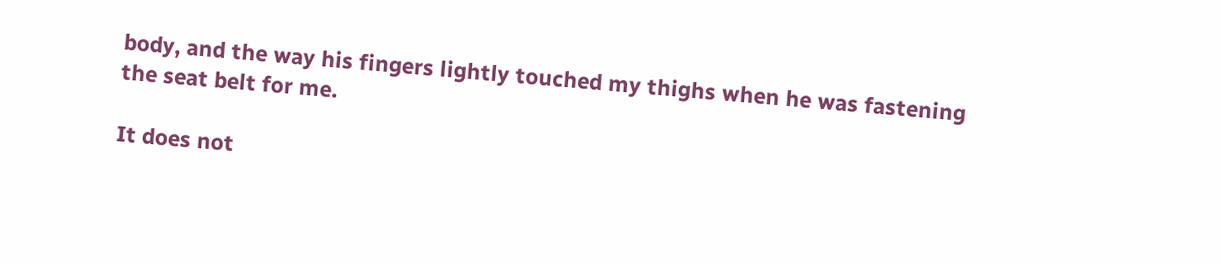body, and the way his fingers lightly touched my thighs when he was fastening the seat belt for me.

It does not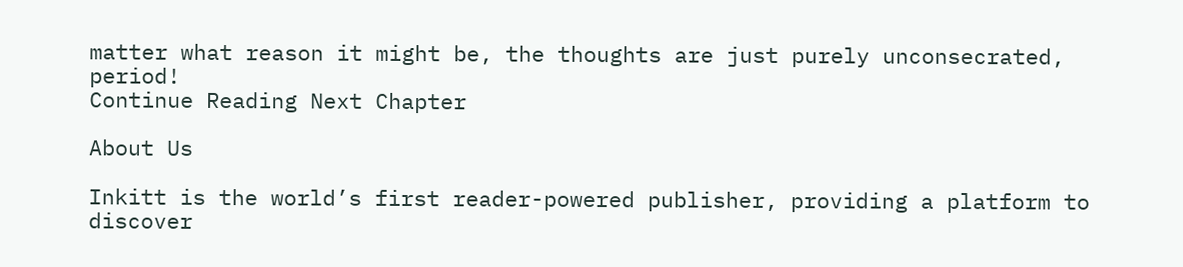matter what reason it might be, the thoughts are just purely unconsecrated, period!
Continue Reading Next Chapter

About Us

Inkitt is the world’s first reader-powered publisher, providing a platform to discover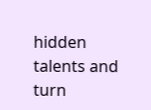hidden talents and turn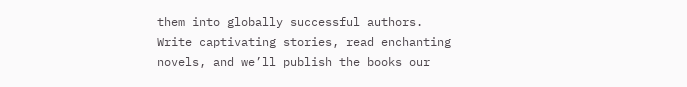them into globally successful authors. Write captivating stories, read enchanting novels, and we’ll publish the books our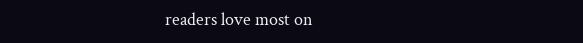readers love most on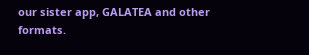our sister app, GALATEA and other formats.